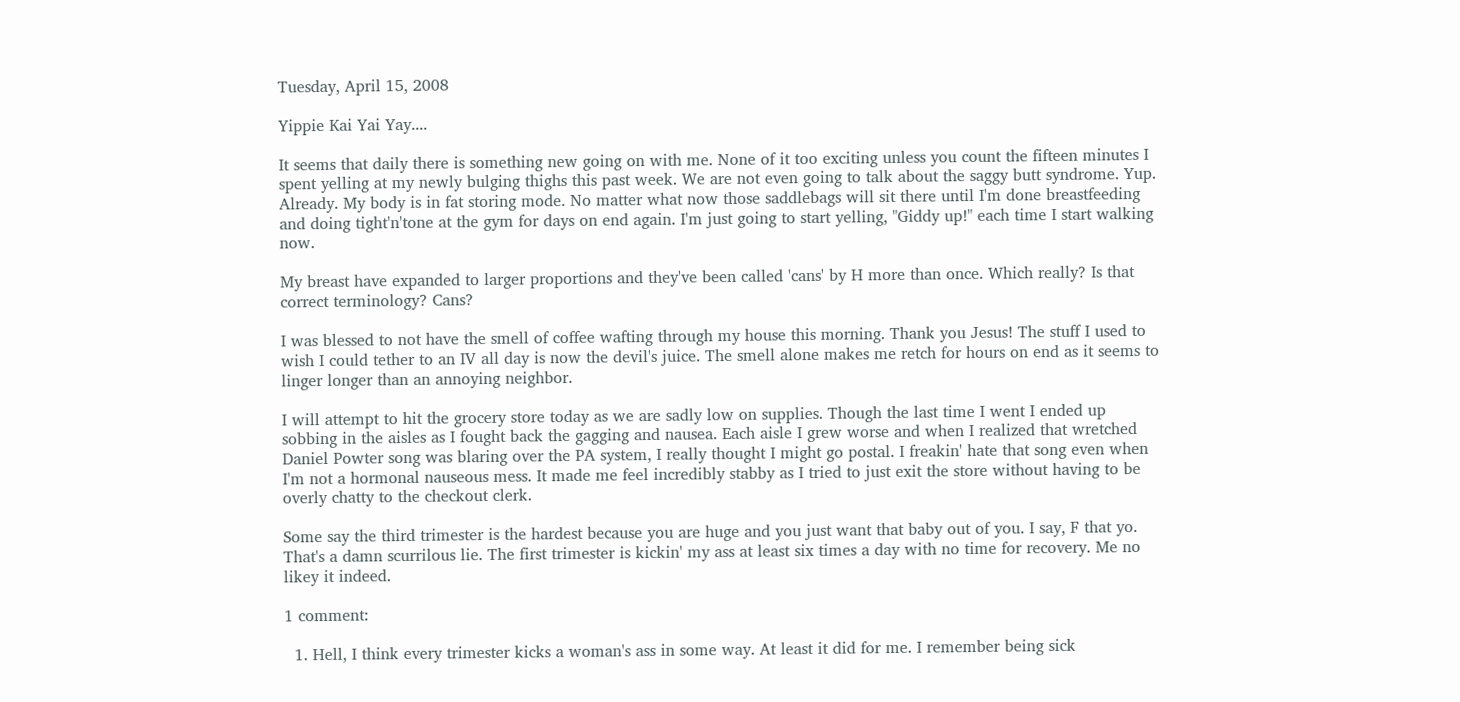Tuesday, April 15, 2008

Yippie Kai Yai Yay....

It seems that daily there is something new going on with me. None of it too exciting unless you count the fifteen minutes I spent yelling at my newly bulging thighs this past week. We are not even going to talk about the saggy butt syndrome. Yup. Already. My body is in fat storing mode. No matter what now those saddlebags will sit there until I'm done breastfeeding and doing tight'n'tone at the gym for days on end again. I'm just going to start yelling, "Giddy up!" each time I start walking now.

My breast have expanded to larger proportions and they've been called 'cans' by H more than once. Which really? Is that correct terminology? Cans?

I was blessed to not have the smell of coffee wafting through my house this morning. Thank you Jesus! The stuff I used to wish I could tether to an IV all day is now the devil's juice. The smell alone makes me retch for hours on end as it seems to linger longer than an annoying neighbor.

I will attempt to hit the grocery store today as we are sadly low on supplies. Though the last time I went I ended up sobbing in the aisles as I fought back the gagging and nausea. Each aisle I grew worse and when I realized that wretched Daniel Powter song was blaring over the PA system, I really thought I might go postal. I freakin' hate that song even when I'm not a hormonal nauseous mess. It made me feel incredibly stabby as I tried to just exit the store without having to be overly chatty to the checkout clerk.

Some say the third trimester is the hardest because you are huge and you just want that baby out of you. I say, F that yo. That's a damn scurrilous lie. The first trimester is kickin' my ass at least six times a day with no time for recovery. Me no likey it indeed.

1 comment:

  1. Hell, I think every trimester kicks a woman's ass in some way. At least it did for me. I remember being sick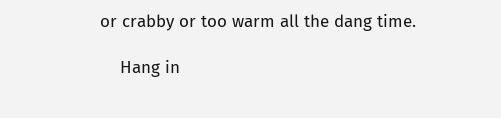or crabby or too warm all the dang time.

    Hang in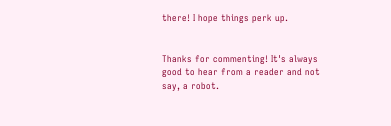there! I hope things perk up.


Thanks for commenting! It's always good to hear from a reader and not say, a robot.